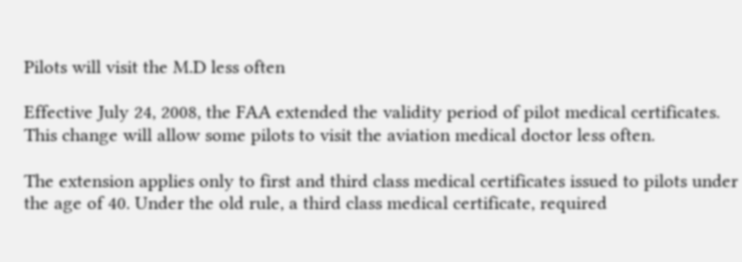Pilots will visit the M.D less often

Effective July 24, 2008, the FAA extended the validity period of pilot medical certificates. This change will allow some pilots to visit the aviation medical doctor less often.

The extension applies only to first and third class medical certificates issued to pilots under the age of 40. Under the old rule, a third class medical certificate, required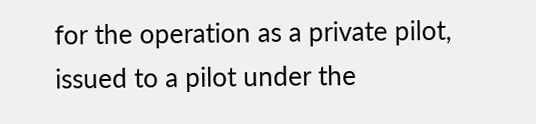for the operation as a private pilot, issued to a pilot under the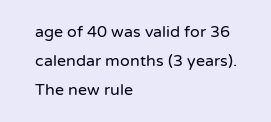age of 40 was valid for 36 calendar months (3 years). The new rule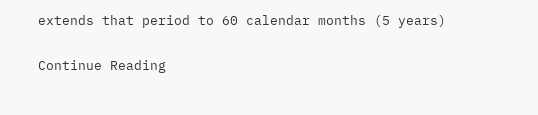extends that period to 60 calendar months (5 years)

Continue Reading